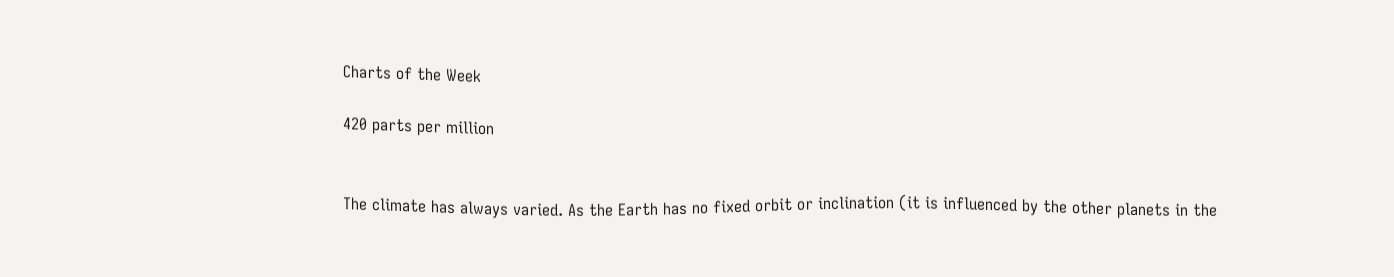Charts of the Week

420 parts per million


The climate has always varied. As the Earth has no fixed orbit or inclination (it is influenced by the other planets in the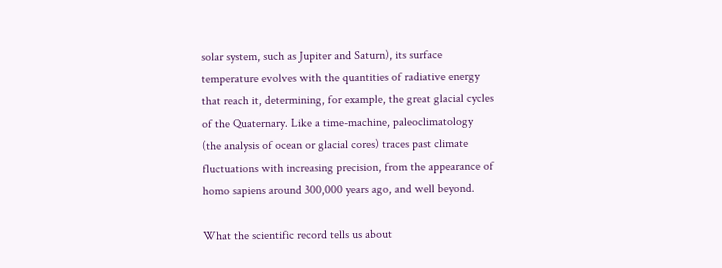solar system, such as Jupiter and Saturn), its surface temperature evolves with the quantities of radiative energy that reach it, determining, for example, the great glacial cycles of the Quaternary. Like a time-machine, paleoclimatology (the analysis of ocean or glacial cores) traces past climate fluctuations with increasing precision, from the appearance of homo sapiens around 300,000 years ago, and well beyond.

What the scientific record tells us about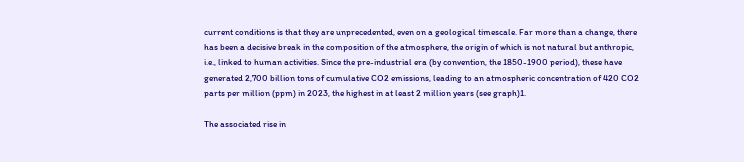current conditions is that they are unprecedented, even on a geological timescale. Far more than a change, there has been a decisive break in the composition of the atmosphere, the origin of which is not natural but anthropic, i.e., linked to human activities. Since the pre-industrial era (by convention, the 1850-1900 period), these have generated 2,700 billion tons of cumulative CO2 emissions, leading to an atmospheric concentration of 420 CO2 parts per million (ppm) in 2023, the highest in at least 2 million years (see graph)1.

The associated rise in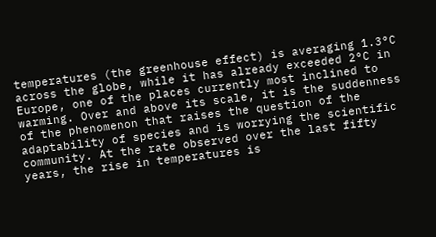temperatures (the greenhouse effect) is averaging 1.3°C across the globe, while it has already exceeded 2°C in Europe, one of the places currently most inclined to warming. Over and above its scale, it is the suddenness of the phenomenon that raises the question of the adaptability of species and is worrying the scientific community. At the rate observed over the last fifty years, the rise in temperatures is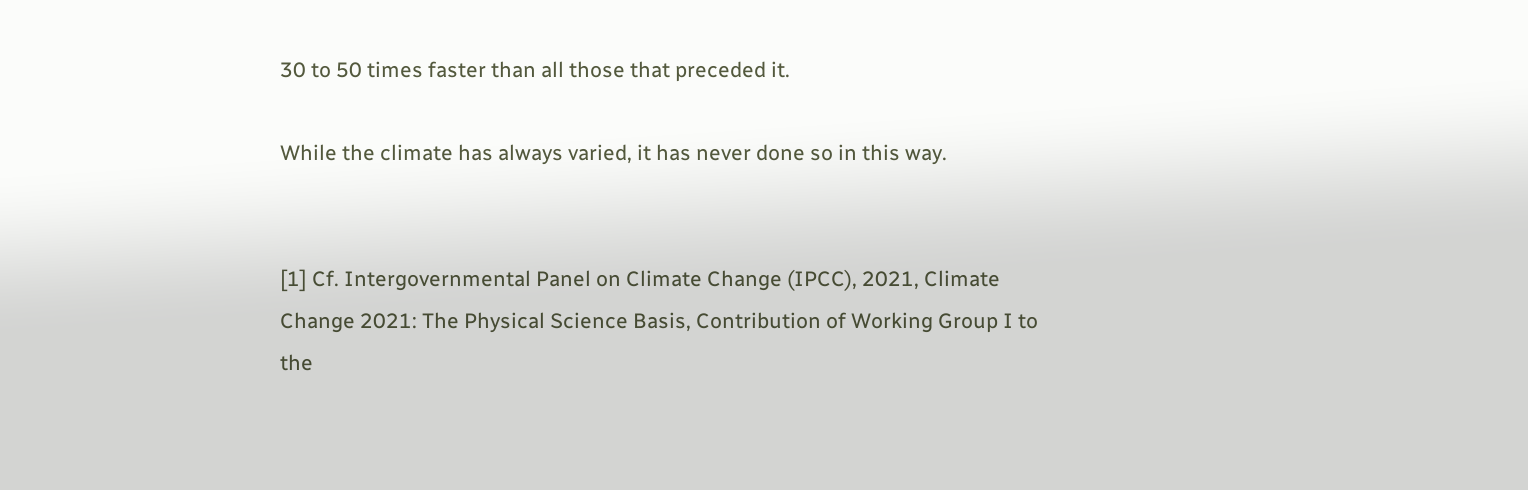30 to 50 times faster than all those that preceded it.

While the climate has always varied, it has never done so in this way.


[1] Cf. Intergovernmental Panel on Climate Change (IPCC), 2021, Climate Change 2021: The Physical Science Basis, Contribution of Working Group I to the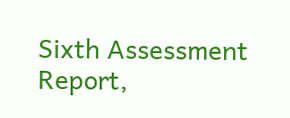Sixth Assessment Report,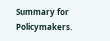Summary for Policymakers.